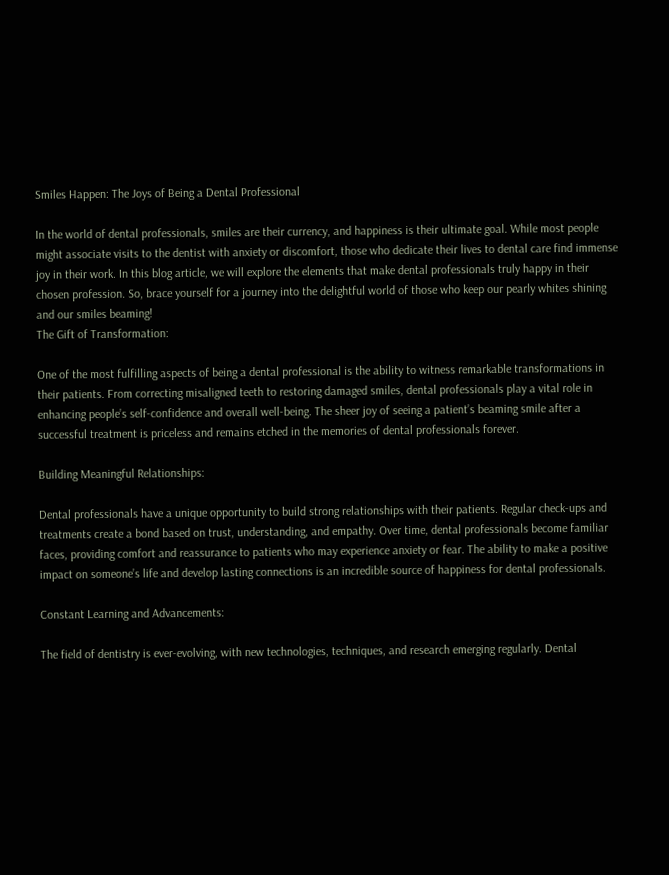Smiles Happen: The Joys of Being a Dental Professional

In the world of dental professionals, smiles are their currency, and happiness is their ultimate goal. While most people might associate visits to the dentist with anxiety or discomfort, those who dedicate their lives to dental care find immense joy in their work. In this blog article, we will explore the elements that make dental professionals truly happy in their chosen profession. So, brace yourself for a journey into the delightful world of those who keep our pearly whites shining and our smiles beaming!
The Gift of Transformation:

One of the most fulfilling aspects of being a dental professional is the ability to witness remarkable transformations in their patients. From correcting misaligned teeth to restoring damaged smiles, dental professionals play a vital role in enhancing people’s self-confidence and overall well-being. The sheer joy of seeing a patient’s beaming smile after a successful treatment is priceless and remains etched in the memories of dental professionals forever.

Building Meaningful Relationships:

Dental professionals have a unique opportunity to build strong relationships with their patients. Regular check-ups and treatments create a bond based on trust, understanding, and empathy. Over time, dental professionals become familiar faces, providing comfort and reassurance to patients who may experience anxiety or fear. The ability to make a positive impact on someone’s life and develop lasting connections is an incredible source of happiness for dental professionals.

Constant Learning and Advancements:

The field of dentistry is ever-evolving, with new technologies, techniques, and research emerging regularly. Dental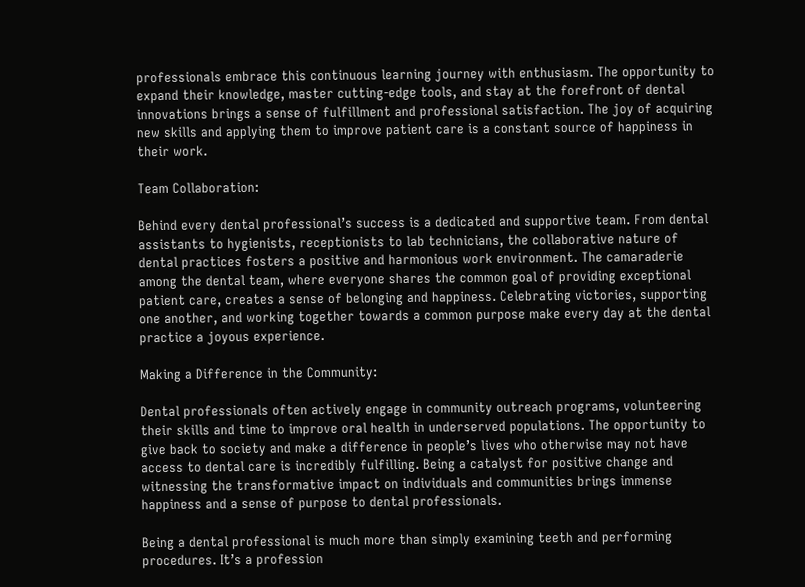professionals embrace this continuous learning journey with enthusiasm. The opportunity to expand their knowledge, master cutting-edge tools, and stay at the forefront of dental innovations brings a sense of fulfillment and professional satisfaction. The joy of acquiring new skills and applying them to improve patient care is a constant source of happiness in their work.

Team Collaboration:

Behind every dental professional’s success is a dedicated and supportive team. From dental assistants to hygienists, receptionists to lab technicians, the collaborative nature of dental practices fosters a positive and harmonious work environment. The camaraderie among the dental team, where everyone shares the common goal of providing exceptional patient care, creates a sense of belonging and happiness. Celebrating victories, supporting one another, and working together towards a common purpose make every day at the dental practice a joyous experience.

Making a Difference in the Community:

Dental professionals often actively engage in community outreach programs, volunteering their skills and time to improve oral health in underserved populations. The opportunity to give back to society and make a difference in people’s lives who otherwise may not have access to dental care is incredibly fulfilling. Being a catalyst for positive change and witnessing the transformative impact on individuals and communities brings immense happiness and a sense of purpose to dental professionals.

Being a dental professional is much more than simply examining teeth and performing procedures. It’s a profession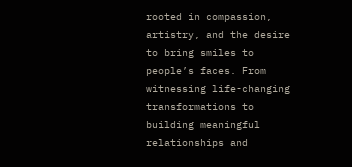rooted in compassion, artistry, and the desire to bring smiles to people’s faces. From witnessing life-changing transformations to building meaningful relationships and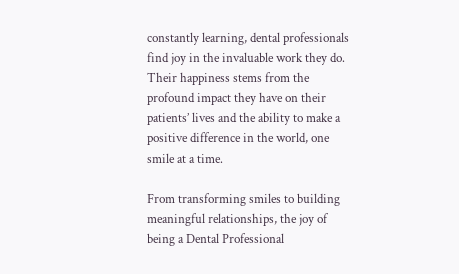constantly learning, dental professionals find joy in the invaluable work they do. Their happiness stems from the profound impact they have on their patients’ lives and the ability to make a positive difference in the world, one smile at a time.

From transforming smiles to building meaningful relationships, the joy of being a Dental Professional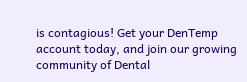is contagious! Get your DenTemp account today, and join our growing community of Dental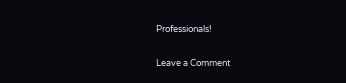Professionals!

Leave a Comment